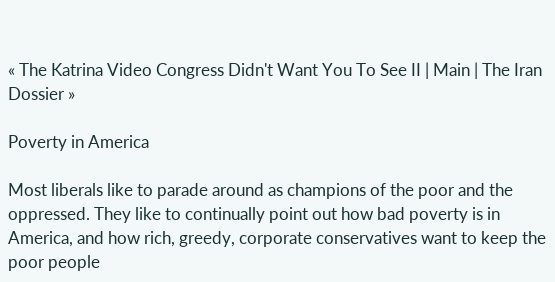« The Katrina Video Congress Didn't Want You To See II | Main | The Iran Dossier »

Poverty in America

Most liberals like to parade around as champions of the poor and the oppressed. They like to continually point out how bad poverty is in America, and how rich, greedy, corporate conservatives want to keep the poor people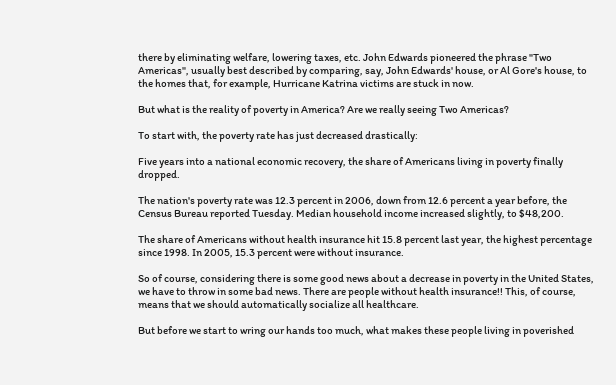there by eliminating welfare, lowering taxes, etc. John Edwards pioneered the phrase "Two Americas", usually best described by comparing, say, John Edwards' house, or Al Gore's house, to the homes that, for example, Hurricane Katrina victims are stuck in now.

But what is the reality of poverty in America? Are we really seeing Two Americas?

To start with, the poverty rate has just decreased drastically:

Five years into a national economic recovery, the share of Americans living in poverty finally dropped.

The nation's poverty rate was 12.3 percent in 2006, down from 12.6 percent a year before, the Census Bureau reported Tuesday. Median household income increased slightly, to $48,200.

The share of Americans without health insurance hit 15.8 percent last year, the highest percentage since 1998. In 2005, 15.3 percent were without insurance.

So of course, considering there is some good news about a decrease in poverty in the United States, we have to throw in some bad news. There are people without health insurance!! This, of course, means that we should automatically socialize all healthcare.

But before we start to wring our hands too much, what makes these people living in poverished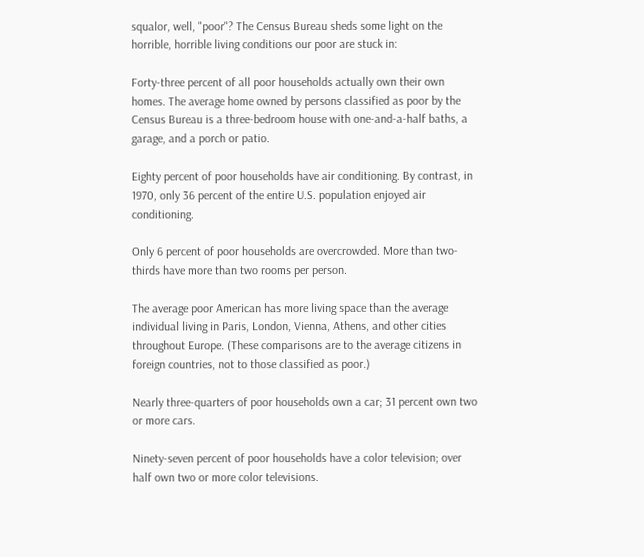squalor, well, "poor"? The Census Bureau sheds some light on the horrible, horrible living conditions our poor are stuck in:

Forty-three percent of all poor households actually own their own homes. The average home owned by persons classified as poor by the Census Bureau is a three-bedroom house with one-and-a-half baths, a garage, and a porch or patio.

Eighty percent of poor households have air conditioning. By contrast, in 1970, only 36 percent of the entire U.S. population enjoyed air conditioning.

Only 6 percent of poor households are overcrowded. More than two-thirds have more than two rooms per person.

The average poor American has more living space than the average individual living in Paris, London, Vienna, Athens, and other cities throughout Europe. (These comparisons are to the average citizens in foreign countries, not to those classified as poor.)

Nearly three-quarters of poor households own a car; 31 percent own two or more cars.

Ninety-seven percent of poor households have a color television; over half own two or more color televisions.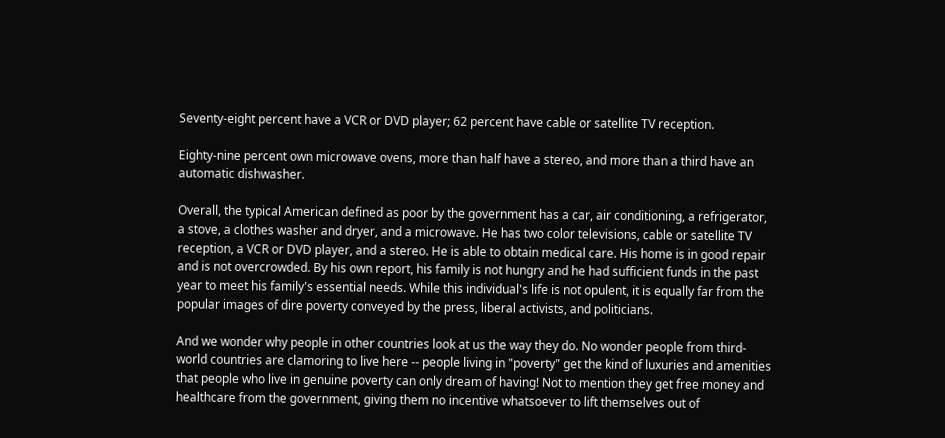Seventy-eight percent have a VCR or DVD player; 62 percent have cable or satellite TV reception.

Eighty-nine percent own microwave ovens, more than half have a stereo, and more than a third have an automatic dishwasher.

Overall, the typical American defined as poor by the government has a car, air conditioning, a refrigerator, a stove, a clothes washer and dryer, and a microwave. He has two color televisions, cable or satellite TV reception, a VCR or DVD player, and a stereo. He is able to obtain medical care. His home is in good repair and is not overcrowded. By his own report, his family is not hungry and he had sufficient funds in the past year to meet his family's essential needs. While this individual's life is not opulent, it is equally far from the popular images of dire poverty conveyed by the press, liberal activists, and politicians.

And we wonder why people in other countries look at us the way they do. No wonder people from third-world countries are clamoring to live here -- people living in "poverty" get the kind of luxuries and amenities that people who live in genuine poverty can only dream of having! Not to mention they get free money and healthcare from the government, giving them no incentive whatsoever to lift themselves out of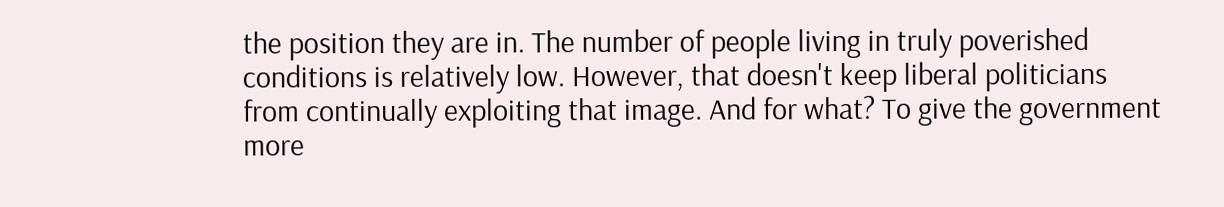the position they are in. The number of people living in truly poverished conditions is relatively low. However, that doesn't keep liberal politicians from continually exploiting that image. And for what? To give the government more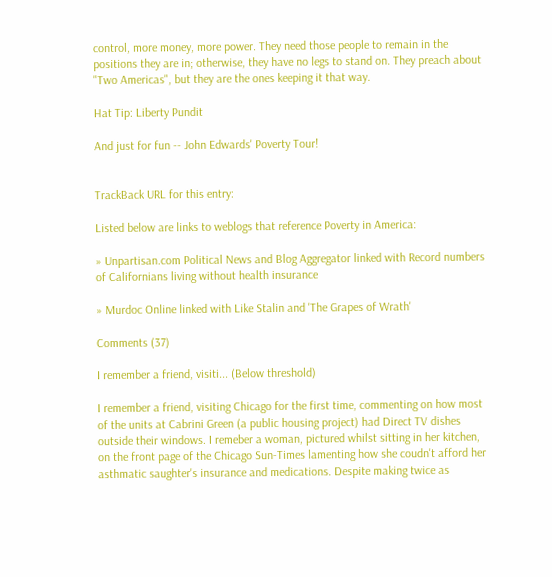control, more money, more power. They need those people to remain in the positions they are in; otherwise, they have no legs to stand on. They preach about "Two Americas", but they are the ones keeping it that way.

Hat Tip: Liberty Pundit

And just for fun -- John Edwards' Poverty Tour!


TrackBack URL for this entry:

Listed below are links to weblogs that reference Poverty in America:

» Unpartisan.com Political News and Blog Aggregator linked with Record numbers of Californians living without health insurance

» Murdoc Online linked with Like Stalin and 'The Grapes of Wrath'

Comments (37)

I remember a friend, visiti... (Below threshold)

I remember a friend, visiting Chicago for the first time, commenting on how most of the units at Cabrini Green (a public housing project) had Direct TV dishes outside their windows. I remeber a woman, pictured whilst sitting in her kitchen, on the front page of the Chicago Sun-Times lamenting how she coudn't afford her asthmatic saughter's insurance and medications. Despite making twice as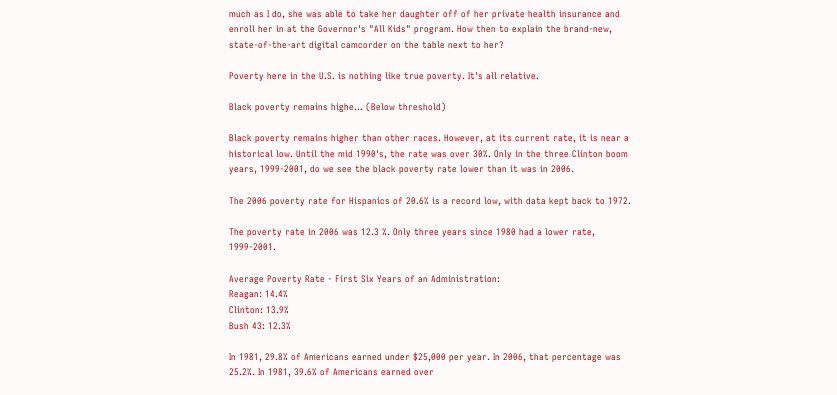much as I do, she was able to take her daughter off of her private health insurance and enroll her in at the Governor's "All Kids" program. How then to explain the brand-new, state-of-the-art digital camcorder on the table next to her?

Poverty here in the U.S. is nothing like true poverty. It's all relative.

Black poverty remains highe... (Below threshold)

Black poverty remains higher than other races. However, at its current rate, it is near a historical low. Until the mid 1990's, the rate was over 30%. Only in the three Clinton boom years, 1999-2001, do we see the black poverty rate lower than it was in 2006.

The 2006 poverty rate for Hispanics of 20.6% is a record low, with data kept back to 1972.

The poverty rate in 2006 was 12.3 %. Only three years since 1980 had a lower rate, 1999-2001.

Average Poverty Rate - First Six Years of an Administration:
Reagan: 14.4%
Clinton: 13.9%
Bush 43: 12.3%

In 1981, 29.8% of Americans earned under $25,000 per year. In 2006, that percentage was 25.2%. In 1981, 39.6% of Americans earned over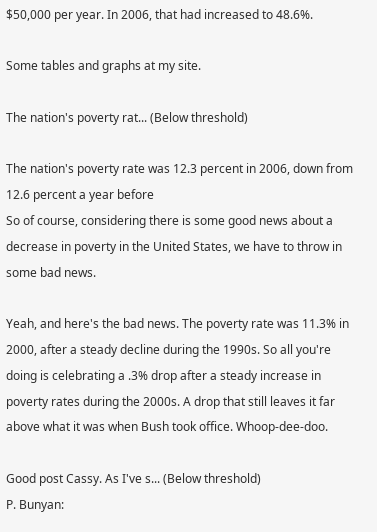$50,000 per year. In 2006, that had increased to 48.6%.

Some tables and graphs at my site.

The nation's poverty rat... (Below threshold)

The nation's poverty rate was 12.3 percent in 2006, down from 12.6 percent a year before
So of course, considering there is some good news about a decrease in poverty in the United States, we have to throw in some bad news.

Yeah, and here's the bad news. The poverty rate was 11.3% in 2000, after a steady decline during the 1990s. So all you're doing is celebrating a .3% drop after a steady increase in poverty rates during the 2000s. A drop that still leaves it far above what it was when Bush took office. Whoop-dee-doo.

Good post Cassy. As I've s... (Below threshold)
P. Bunyan: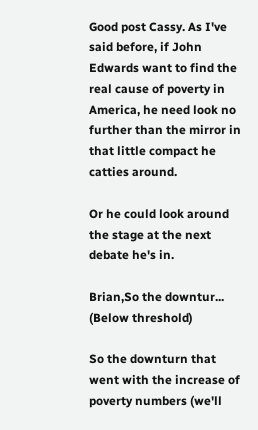Good post Cassy. As I've said before, if John Edwards want to find the real cause of poverty in America, he need look no further than the mirror in that little compact he catties around.

Or he could look around the stage at the next debate he's in.

Brian,So the downtur... (Below threshold)

So the downturn that went with the increase of poverty numbers (we'll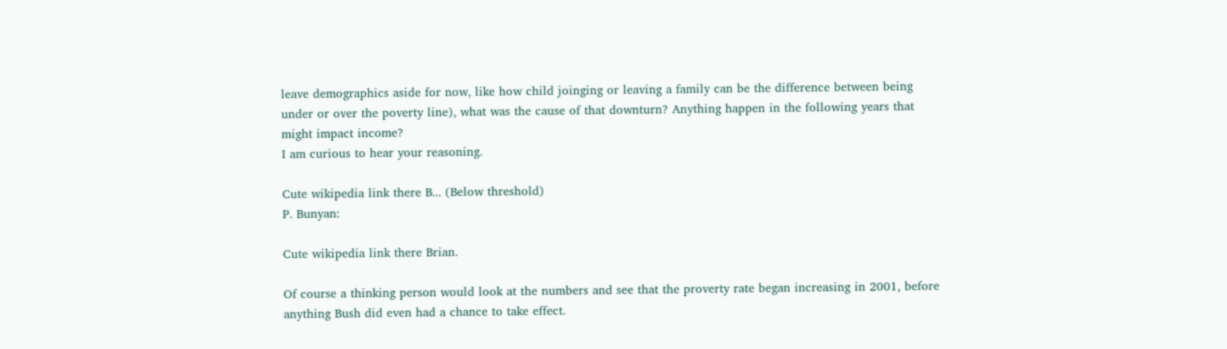leave demographics aside for now, like how child joinging or leaving a family can be the difference between being under or over the poverty line), what was the cause of that downturn? Anything happen in the following years that might impact income?
I am curious to hear your reasoning.

Cute wikipedia link there B... (Below threshold)
P. Bunyan:

Cute wikipedia link there Brian.

Of course a thinking person would look at the numbers and see that the proverty rate began increasing in 2001, before anything Bush did even had a chance to take effect.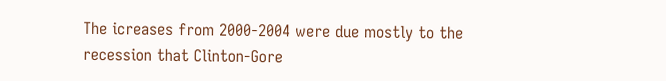The icreases from 2000-2004 were due mostly to the recession that Clinton-Gore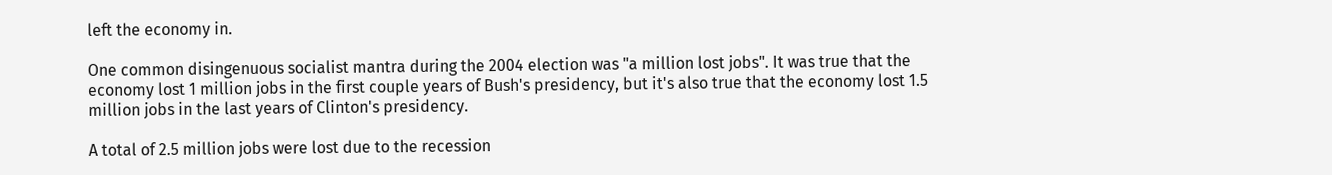left the economy in.

One common disingenuous socialist mantra during the 2004 election was "a million lost jobs". It was true that the economy lost 1 million jobs in the first couple years of Bush's presidency, but it's also true that the economy lost 1.5 million jobs in the last years of Clinton's presidency.

A total of 2.5 million jobs were lost due to the recession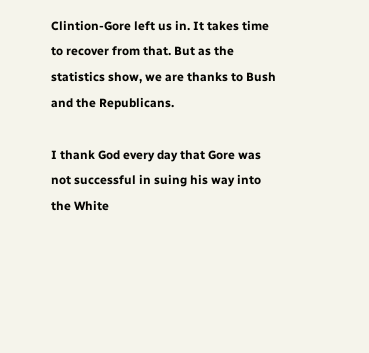Clintion-Gore left us in. It takes time to recover from that. But as the statistics show, we are thanks to Bush and the Republicans.

I thank God every day that Gore was not successful in suing his way into the White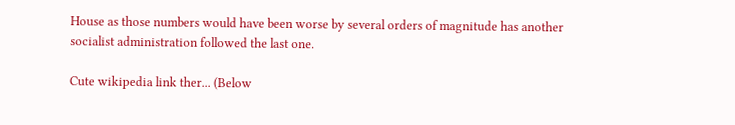House as those numbers would have been worse by several orders of magnitude has another socialist administration followed the last one.

Cute wikipedia link ther... (Below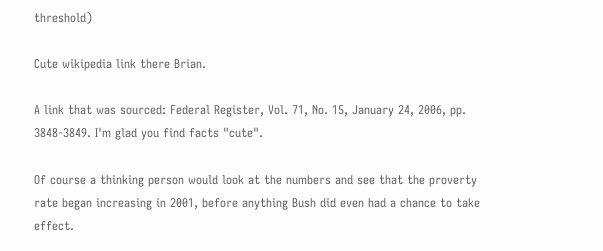threshold)

Cute wikipedia link there Brian.

A link that was sourced: Federal Register, Vol. 71, No. 15, January 24, 2006, pp. 3848-3849. I'm glad you find facts "cute".

Of course a thinking person would look at the numbers and see that the proverty rate began increasing in 2001, before anything Bush did even had a chance to take effect.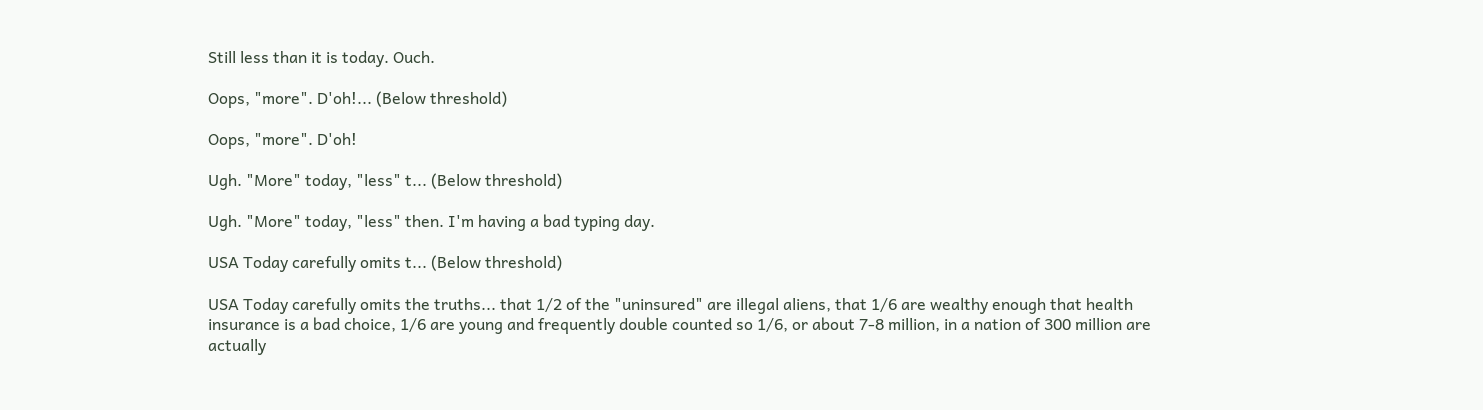Still less than it is today. Ouch.

Oops, "more". D'oh!... (Below threshold)

Oops, "more". D'oh!

Ugh. "More" today, "less" t... (Below threshold)

Ugh. "More" today, "less" then. I'm having a bad typing day.

USA Today carefully omits t... (Below threshold)

USA Today carefully omits the truths... that 1/2 of the "uninsured" are illegal aliens, that 1/6 are wealthy enough that health insurance is a bad choice, 1/6 are young and frequently double counted so 1/6, or about 7-8 million, in a nation of 300 million are actually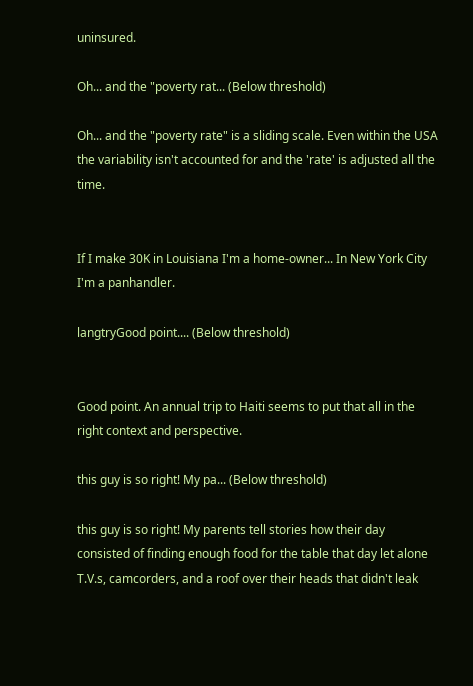uninsured.

Oh... and the "poverty rat... (Below threshold)

Oh... and the "poverty rate" is a sliding scale. Even within the USA the variability isn't accounted for and the 'rate' is adjusted all the time.


If I make 30K in Louisiana I'm a home-owner... In New York City I'm a panhandler.

langtryGood point.... (Below threshold)


Good point. An annual trip to Haiti seems to put that all in the right context and perspective.

this guy is so right! My pa... (Below threshold)

this guy is so right! My parents tell stories how their day consisted of finding enough food for the table that day let alone T.V.s, camcorders, and a roof over their heads that didn't leak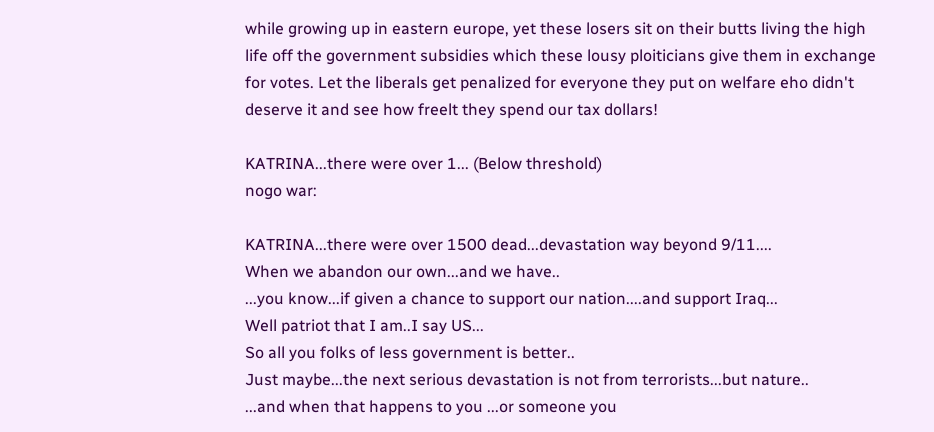while growing up in eastern europe, yet these losers sit on their butts living the high life off the government subsidies which these lousy ploiticians give them in exchange for votes. Let the liberals get penalized for everyone they put on welfare eho didn't deserve it and see how freelt they spend our tax dollars!

KATRINA...there were over 1... (Below threshold)
nogo war:

KATRINA...there were over 1500 dead...devastation way beyond 9/11....
When we abandon our own...and we have..
...you know...if given a chance to support our nation....and support Iraq...
Well patriot that I am..I say US...
So all you folks of less government is better..
Just maybe...the next serious devastation is not from terrorists...but nature..
...and when that happens to you ...or someone you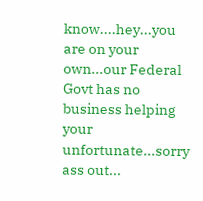know....hey...you are on your own...our Federal Govt has no business helping your unfortunate...sorry ass out...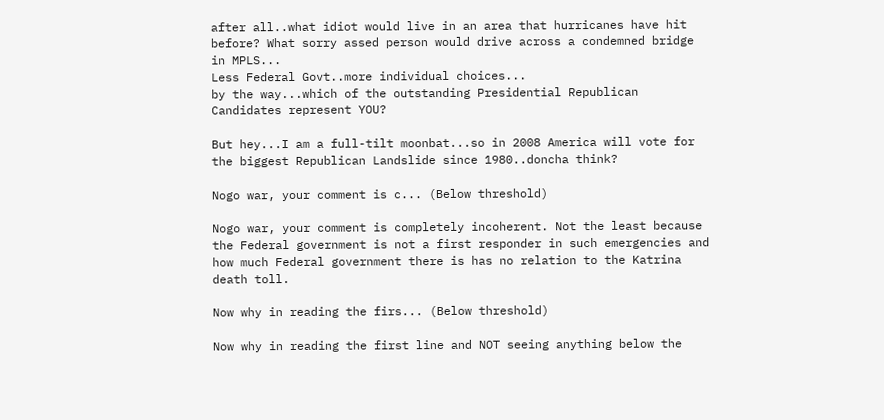after all..what idiot would live in an area that hurricanes have hit before? What sorry assed person would drive across a condemned bridge in MPLS...
Less Federal Govt..more individual choices...
by the way...which of the outstanding Presidential Republican Candidates represent YOU?

But hey...I am a full-tilt moonbat...so in 2008 America will vote for the biggest Republican Landslide since 1980..doncha think?

Nogo war, your comment is c... (Below threshold)

Nogo war, your comment is completely incoherent. Not the least because the Federal government is not a first responder in such emergencies and how much Federal government there is has no relation to the Katrina death toll.

Now why in reading the firs... (Below threshold)

Now why in reading the first line and NOT seeing anything below the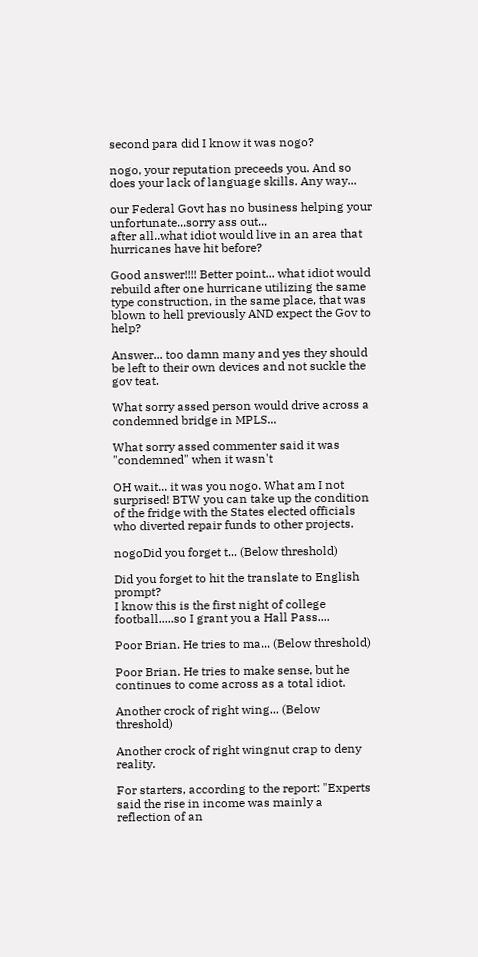second para did I know it was nogo?

nogo, your reputation preceeds you. And so does your lack of language skills. Any way...

our Federal Govt has no business helping your unfortunate...sorry ass out...
after all..what idiot would live in an area that hurricanes have hit before?

Good answer!!!! Better point... what idiot would rebuild after one hurricane utilizing the same type construction, in the same place, that was blown to hell previously AND expect the Gov to help?

Answer... too damn many and yes they should be left to their own devices and not suckle the gov teat.

What sorry assed person would drive across a condemned bridge in MPLS...

What sorry assed commenter said it was "condemned" when it wasn't

OH wait... it was you nogo. What am I not surprised! BTW you can take up the condition of the fridge with the States elected officials who diverted repair funds to other projects.

nogoDid you forget t... (Below threshold)

Did you forget to hit the translate to English prompt?
I know this is the first night of college football.....so I grant you a Hall Pass....

Poor Brian. He tries to ma... (Below threshold)

Poor Brian. He tries to make sense, but he continues to come across as a total idiot.

Another crock of right wing... (Below threshold)

Another crock of right wingnut crap to deny reality.

For starters, according to the report: "Experts said the rise in income was mainly a reflection of an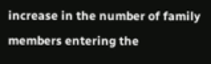increase in the number of family members entering the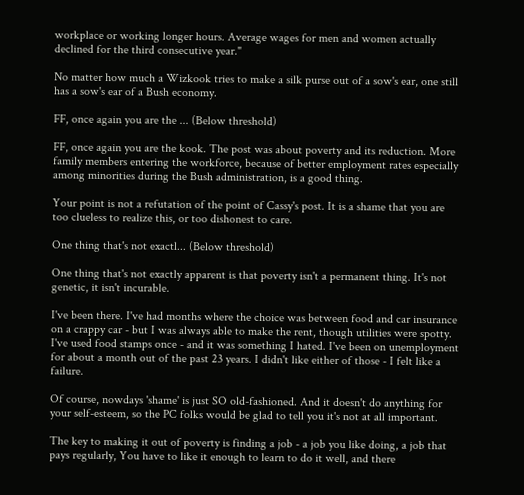workplace or working longer hours. Average wages for men and women actually declined for the third consecutive year."

No matter how much a Wizkook tries to make a silk purse out of a sow's ear, one still has a sow's ear of a Bush economy.

FF, once again you are the ... (Below threshold)

FF, once again you are the kook. The post was about poverty and its reduction. More family members entering the workforce, because of better employment rates especially among minorities during the Bush administration, is a good thing.

Your point is not a refutation of the point of Cassy's post. It is a shame that you are too clueless to realize this, or too dishonest to care.

One thing that's not exactl... (Below threshold)

One thing that's not exactly apparent is that poverty isn't a permanent thing. It's not genetic, it isn't incurable.

I've been there. I've had months where the choice was between food and car insurance on a crappy car - but I was always able to make the rent, though utilities were spotty. I've used food stamps once - and it was something I hated. I've been on unemployment for about a month out of the past 23 years. I didn't like either of those - I felt like a failure.

Of course, nowdays 'shame' is just SO old-fashioned. And it doesn't do anything for your self-esteem, so the PC folks would be glad to tell you it's not at all important.

The key to making it out of poverty is finding a job - a job you like doing, a job that pays regularly, You have to like it enough to learn to do it well, and there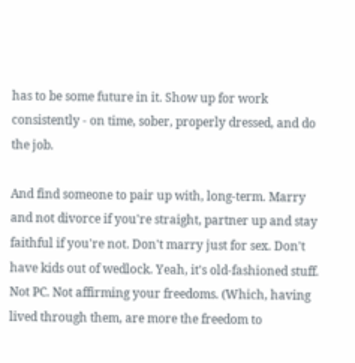has to be some future in it. Show up for work consistently - on time, sober, properly dressed, and do the job.

And find someone to pair up with, long-term. Marry and not divorce if you're straight, partner up and stay faithful if you're not. Don't marry just for sex. Don't have kids out of wedlock. Yeah, it's old-fashioned stuff. Not PC. Not affirming your freedoms. (Which, having lived through them, are more the freedom to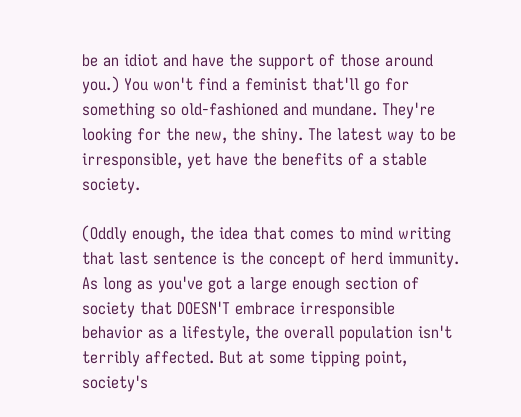be an idiot and have the support of those around you.) You won't find a feminist that'll go for something so old-fashioned and mundane. They're looking for the new, the shiny. The latest way to be irresponsible, yet have the benefits of a stable society.

(Oddly enough, the idea that comes to mind writing that last sentence is the concept of herd immunity. As long as you've got a large enough section of society that DOESN'T embrace irresponsible behavior as a lifestyle, the overall population isn't terribly affected. But at some tipping point, society's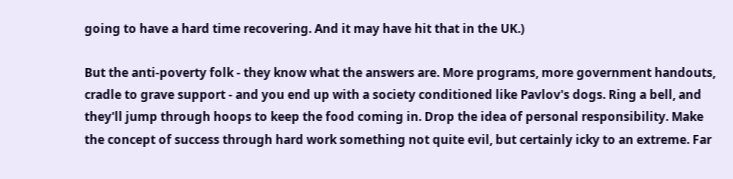going to have a hard time recovering. And it may have hit that in the UK.)

But the anti-poverty folk - they know what the answers are. More programs, more government handouts, cradle to grave support - and you end up with a society conditioned like Pavlov's dogs. Ring a bell, and they'll jump through hoops to keep the food coming in. Drop the idea of personal responsibility. Make the concept of success through hard work something not quite evil, but certainly icky to an extreme. Far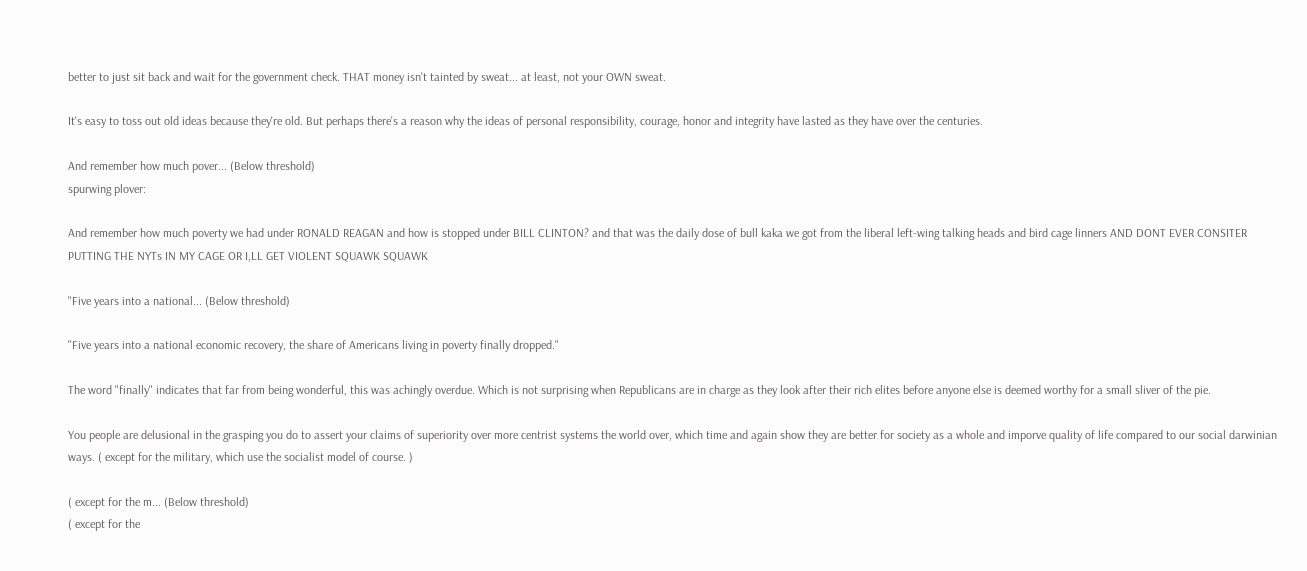better to just sit back and wait for the government check. THAT money isn't tainted by sweat... at least, not your OWN sweat.

It's easy to toss out old ideas because they're old. But perhaps there's a reason why the ideas of personal responsibility, courage, honor and integrity have lasted as they have over the centuries.

And remember how much pover... (Below threshold)
spurwing plover:

And remember how much poverty we had under RONALD REAGAN and how is stopped under BILL CLINTON? and that was the daily dose of bull kaka we got from the liberal left-wing talking heads and bird cage linners AND DONT EVER CONSITER PUTTING THE NYTs IN MY CAGE OR I,LL GET VIOLENT SQUAWK SQUAWK

"Five years into a national... (Below threshold)

"Five years into a national economic recovery, the share of Americans living in poverty finally dropped."

The word "finally" indicates that far from being wonderful, this was achingly overdue. Which is not surprising when Republicans are in charge as they look after their rich elites before anyone else is deemed worthy for a small sliver of the pie.

You people are delusional in the grasping you do to assert your claims of superiority over more centrist systems the world over, which time and again show they are better for society as a whole and imporve quality of life compared to our social darwinian ways. ( except for the military, which use the socialist model of course. )

( except for the m... (Below threshold)
( except for the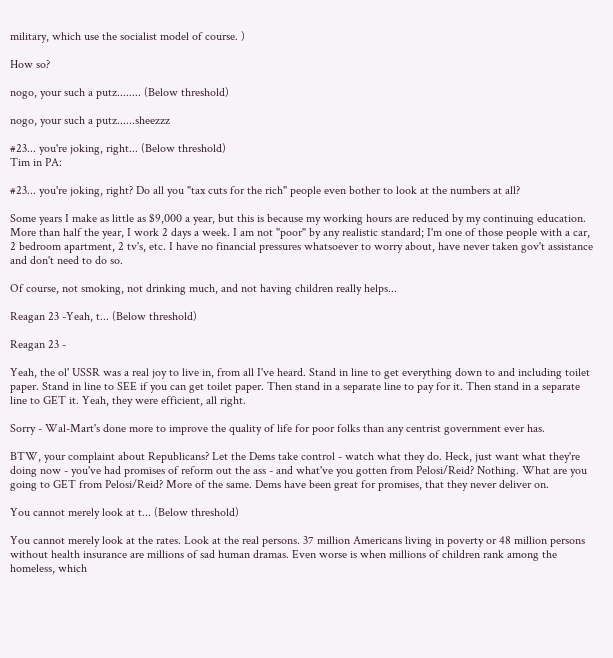military, which use the socialist model of course. )

How so?

nogo, your such a putz........ (Below threshold)

nogo, your such a putz......sheezzz

#23... you're joking, right... (Below threshold)
Tim in PA:

#23... you're joking, right? Do all you "tax cuts for the rich" people even bother to look at the numbers at all?

Some years I make as little as $9,000 a year, but this is because my working hours are reduced by my continuing education. More than half the year, I work 2 days a week. I am not "poor" by any realistic standard; I'm one of those people with a car, 2 bedroom apartment, 2 tv's, etc. I have no financial pressures whatsoever to worry about, have never taken gov't assistance and don't need to do so.

Of course, not smoking, not drinking much, and not having children really helps...

Reagan 23 -Yeah, t... (Below threshold)

Reagan 23 -

Yeah, the ol' USSR was a real joy to live in, from all I've heard. Stand in line to get everything down to and including toilet paper. Stand in line to SEE if you can get toilet paper. Then stand in a separate line to pay for it. Then stand in a separate line to GET it. Yeah, they were efficient, all right.

Sorry - Wal-Mart's done more to improve the quality of life for poor folks than any centrist government ever has.

BTW, your complaint about Republicans? Let the Dems take control - watch what they do. Heck, just want what they're doing now - you've had promises of reform out the ass - and what've you gotten from Pelosi/Reid? Nothing. What are you going to GET from Pelosi/Reid? More of the same. Dems have been great for promises, that they never deliver on.

You cannot merely look at t... (Below threshold)

You cannot merely look at the rates. Look at the real persons. 37 million Americans living in poverty or 48 million persons without health insurance are millions of sad human dramas. Even worse is when millions of children rank among the homeless, which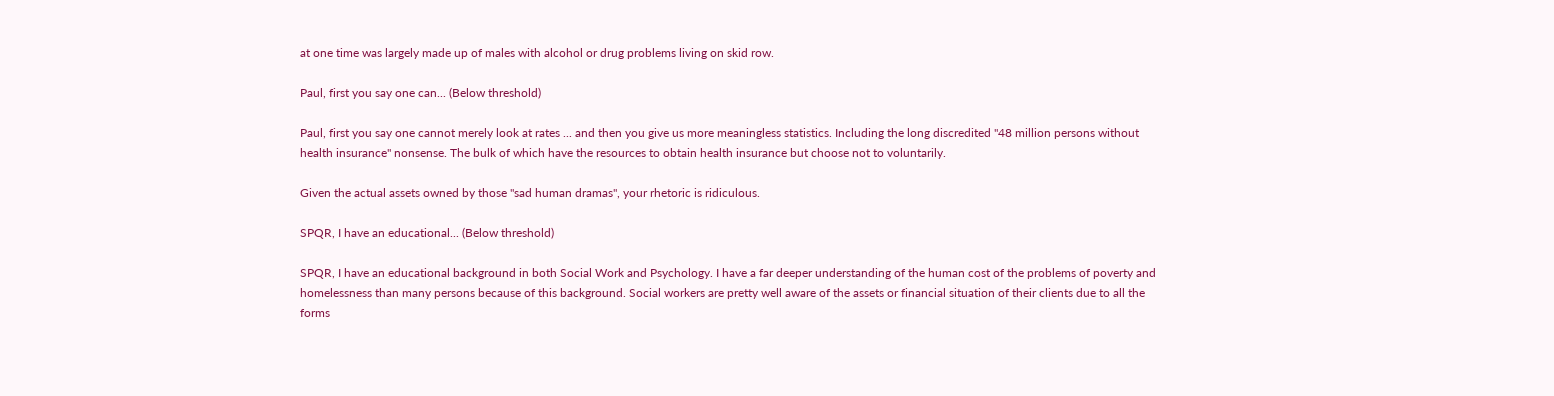at one time was largely made up of males with alcohol or drug problems living on skid row.

Paul, first you say one can... (Below threshold)

Paul, first you say one cannot merely look at rates ... and then you give us more meaningless statistics. Including the long discredited "48 million persons without health insurance" nonsense. The bulk of which have the resources to obtain health insurance but choose not to voluntarily.

Given the actual assets owned by those "sad human dramas", your rhetoric is ridiculous.

SPQR, I have an educational... (Below threshold)

SPQR, I have an educational background in both Social Work and Psychology. I have a far deeper understanding of the human cost of the problems of poverty and homelessness than many persons because of this background. Social workers are pretty well aware of the assets or financial situation of their clients due to all the forms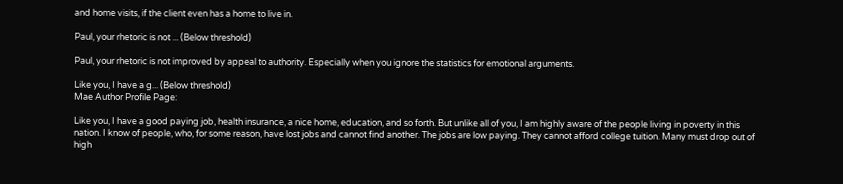and home visits, if the client even has a home to live in.

Paul, your rhetoric is not ... (Below threshold)

Paul, your rhetoric is not improved by appeal to authority. Especially when you ignore the statistics for emotional arguments.

Like you, I have a g... (Below threshold)
Mae Author Profile Page:

Like you, I have a good paying job, health insurance, a nice home, education, and so forth. But unlike all of you, I am highly aware of the people living in poverty in this nation. I know of people, who, for some reason, have lost jobs and cannot find another. The jobs are low paying. They cannot afford college tuition. Many must drop out of high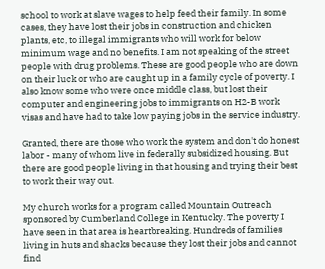school to work at slave wages to help feed their family. In some cases, they have lost their jobs in construction and chicken plants, etc, to illegal immigrants who will work for below minimum wage and no benefits. I am not speaking of the street people with drug problems. These are good people who are down on their luck or who are caught up in a family cycle of poverty. I also know some who were once middle class, but lost their computer and engineering jobs to immigrants on H2-B work visas and have had to take low paying jobs in the service industry.

Granted, there are those who work the system and don't do honest labor - many of whom live in federally subsidized housing. But there are good people living in that housing and trying their best to work their way out.

My church works for a program called Mountain Outreach sponsored by Cumberland College in Kentucky. The poverty I have seen in that area is heartbreaking. Hundreds of families living in huts and shacks because they lost their jobs and cannot find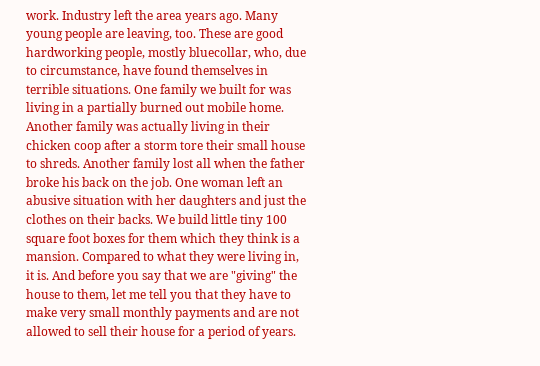work. Industry left the area years ago. Many young people are leaving, too. These are good hardworking people, mostly bluecollar, who, due to circumstance, have found themselves in terrible situations. One family we built for was living in a partially burned out mobile home. Another family was actually living in their chicken coop after a storm tore their small house to shreds. Another family lost all when the father broke his back on the job. One woman left an abusive situation with her daughters and just the clothes on their backs. We build little tiny 100 square foot boxes for them which they think is a mansion. Compared to what they were living in, it is. And before you say that we are "giving" the house to them, let me tell you that they have to make very small monthly payments and are not allowed to sell their house for a period of years.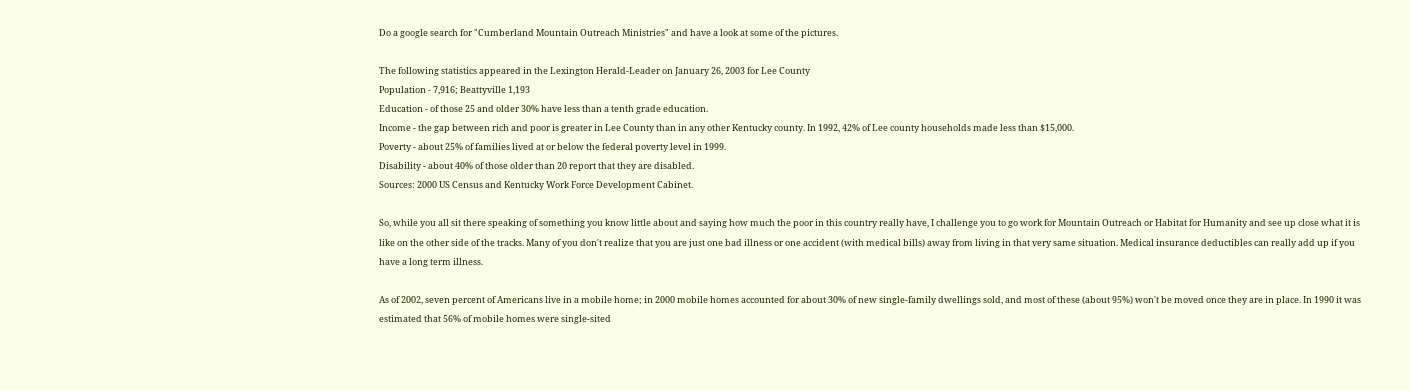Do a google search for "Cumberland Mountain Outreach Ministries" and have a look at some of the pictures.

The following statistics appeared in the Lexington Herald-Leader on January 26, 2003 for Lee County
Population - 7,916; Beattyville 1,193
Education - of those 25 and older 30% have less than a tenth grade education.
Income - the gap between rich and poor is greater in Lee County than in any other Kentucky county. In 1992, 42% of Lee county households made less than $15,000.
Poverty - about 25% of families lived at or below the federal poverty level in 1999.
Disability - about 40% of those older than 20 report that they are disabled.
Sources: 2000 US Census and Kentucky Work Force Development Cabinet.

So, while you all sit there speaking of something you know little about and saying how much the poor in this country really have, I challenge you to go work for Mountain Outreach or Habitat for Humanity and see up close what it is like on the other side of the tracks. Many of you don't realize that you are just one bad illness or one accident (with medical bills) away from living in that very same situation. Medical insurance deductibles can really add up if you have a long term illness.

As of 2002, seven percent of Americans live in a mobile home; in 2000 mobile homes accounted for about 30% of new single-family dwellings sold, and most of these (about 95%) won't be moved once they are in place. In 1990 it was estimated that 56% of mobile homes were single-sited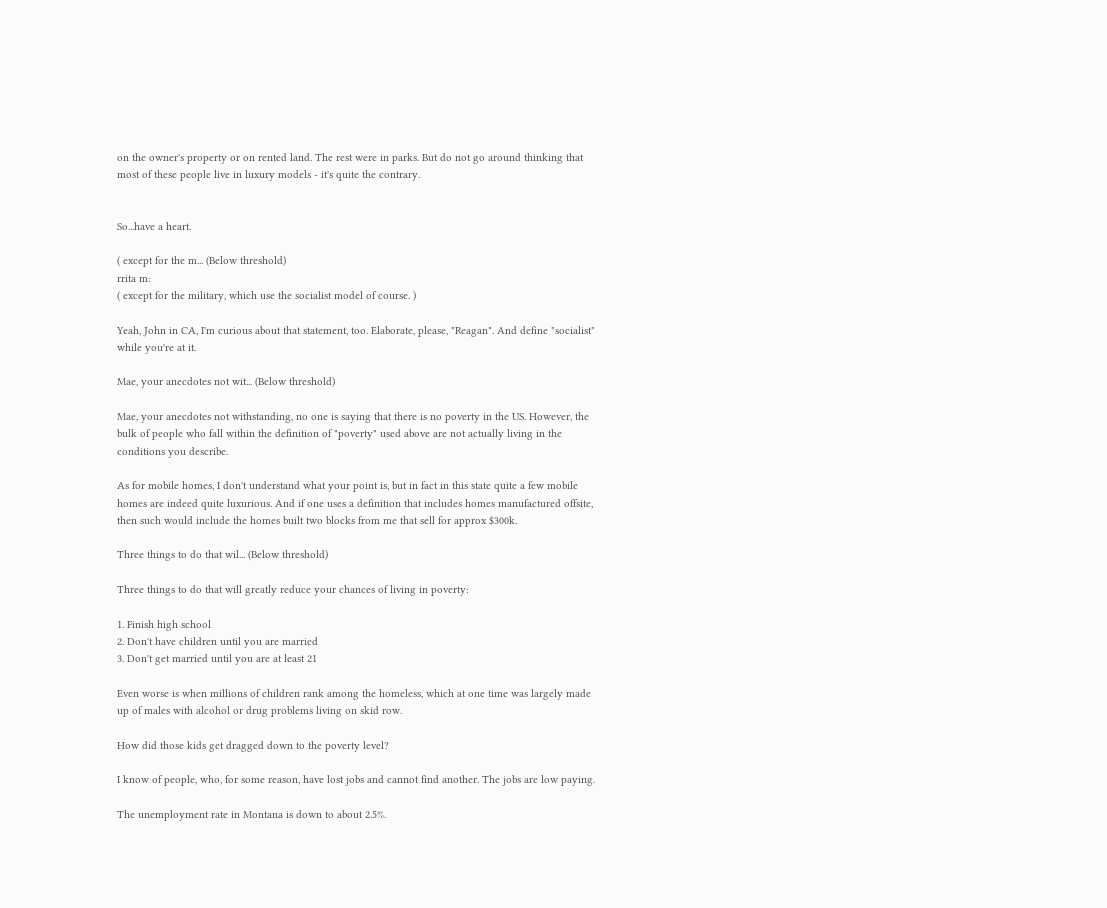on the owner's property or on rented land. The rest were in parks. But do not go around thinking that most of these people live in luxury models - it's quite the contrary.


So...have a heart.

( except for the m... (Below threshold)
rrita m:
( except for the military, which use the socialist model of course. )

Yeah, John in CA, I'm curious about that statement, too. Elaborate, please, "Reagan". And define "socialist" while you're at it.

Mae, your anecdotes not wit... (Below threshold)

Mae, your anecdotes not withstanding, no one is saying that there is no poverty in the US. However, the bulk of people who fall within the definition of "poverty" used above are not actually living in the conditions you describe.

As for mobile homes, I don't understand what your point is, but in fact in this state quite a few mobile homes are indeed quite luxurious. And if one uses a definition that includes homes manufactured offsite, then such would include the homes built two blocks from me that sell for approx $300k.

Three things to do that wil... (Below threshold)

Three things to do that will greatly reduce your chances of living in poverty:

1. Finish high school
2. Don't have children until you are married
3. Don't get married until you are at least 21

Even worse is when millions of children rank among the homeless, which at one time was largely made up of males with alcohol or drug problems living on skid row.

How did those kids get dragged down to the poverty level?

I know of people, who, for some reason, have lost jobs and cannot find another. The jobs are low paying.

The unemployment rate in Montana is down to about 2.5%.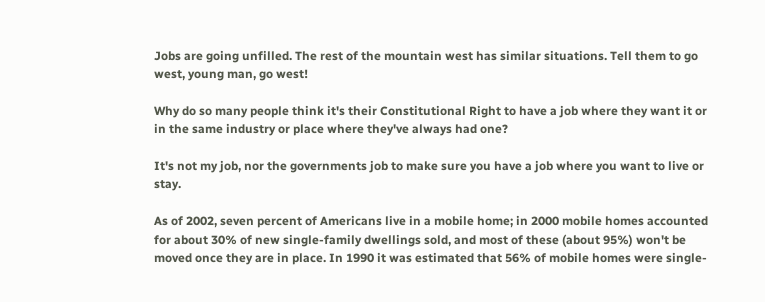Jobs are going unfilled. The rest of the mountain west has similar situations. Tell them to go west, young man, go west!

Why do so many people think it's their Constitutional Right to have a job where they want it or in the same industry or place where they've always had one?

It's not my job, nor the governments job to make sure you have a job where you want to live or stay.

As of 2002, seven percent of Americans live in a mobile home; in 2000 mobile homes accounted for about 30% of new single-family dwellings sold, and most of these (about 95%) won't be moved once they are in place. In 1990 it was estimated that 56% of mobile homes were single-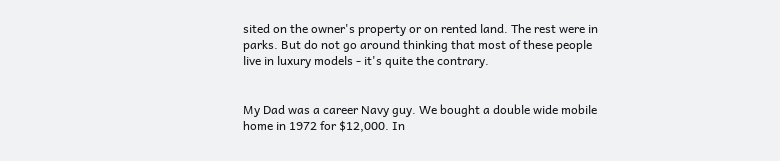sited on the owner's property or on rented land. The rest were in parks. But do not go around thinking that most of these people live in luxury models - it's quite the contrary.


My Dad was a career Navy guy. We bought a double wide mobile home in 1972 for $12,000. In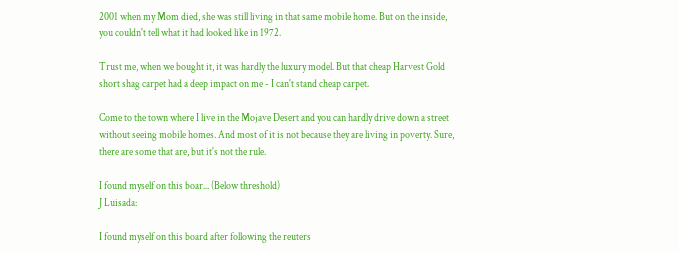2001 when my Mom died, she was still living in that same mobile home. But on the inside, you couldn't tell what it had looked like in 1972.

Trust me, when we bought it, it was hardly the luxury model. But that cheap Harvest Gold short shag carpet had a deep impact on me - I can't stand cheap carpet.

Come to the town where I live in the Mojave Desert and you can hardly drive down a street without seeing mobile homes. And most of it is not because they are living in poverty. Sure, there are some that are, but it's not the rule.

I found myself on this boar... (Below threshold)
J Luisada:

I found myself on this board after following the reuters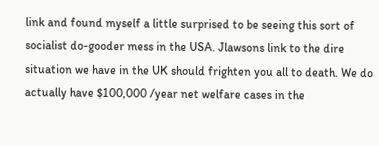link and found myself a little surprised to be seeing this sort of socialist do-gooder mess in the USA. Jlawsons link to the dire situation we have in the UK should frighten you all to death. We do actually have $100,000 /year net welfare cases in the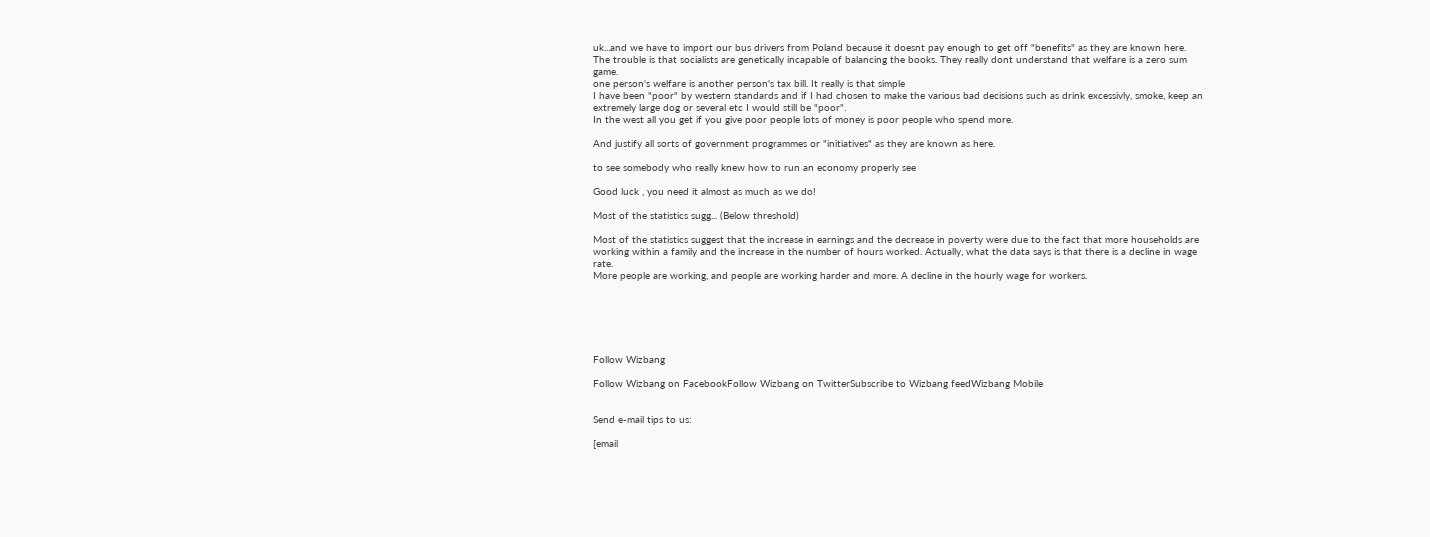uk...and we have to import our bus drivers from Poland because it doesnt pay enough to get off "benefits" as they are known here.
The trouble is that socialists are genetically incapable of balancing the books. They really dont understand that welfare is a zero sum game.
one person's welfare is another person's tax bill. It really is that simple
I have been "poor" by western standards and if I had chosen to make the various bad decisions such as drink excessivly, smoke, keep an extremely large dog or several etc I would still be "poor".
In the west all you get if you give poor people lots of money is poor people who spend more.

And justify all sorts of government programmes or "initiatives" as they are known as here.

to see somebody who really knew how to run an economy properly see

Good luck , you need it almost as much as we do!

Most of the statistics sugg... (Below threshold)

Most of the statistics suggest that the increase in earnings and the decrease in poverty were due to the fact that more households are working within a family and the increase in the number of hours worked. Actually, what the data says is that there is a decline in wage rate.
More people are working, and people are working harder and more. A decline in the hourly wage for workers.






Follow Wizbang

Follow Wizbang on FacebookFollow Wizbang on TwitterSubscribe to Wizbang feedWizbang Mobile


Send e-mail tips to us:

[email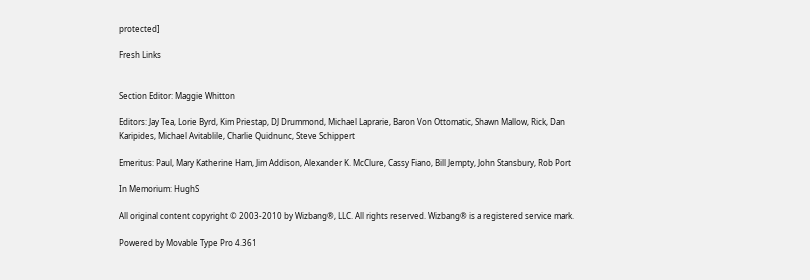protected]

Fresh Links


Section Editor: Maggie Whitton

Editors: Jay Tea, Lorie Byrd, Kim Priestap, DJ Drummond, Michael Laprarie, Baron Von Ottomatic, Shawn Mallow, Rick, Dan Karipides, Michael Avitablile, Charlie Quidnunc, Steve Schippert

Emeritus: Paul, Mary Katherine Ham, Jim Addison, Alexander K. McClure, Cassy Fiano, Bill Jempty, John Stansbury, Rob Port

In Memorium: HughS

All original content copyright © 2003-2010 by Wizbang®, LLC. All rights reserved. Wizbang® is a registered service mark.

Powered by Movable Type Pro 4.361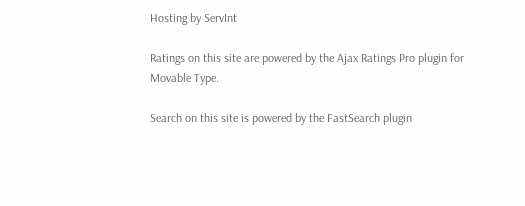Hosting by ServInt

Ratings on this site are powered by the Ajax Ratings Pro plugin for Movable Type.

Search on this site is powered by the FastSearch plugin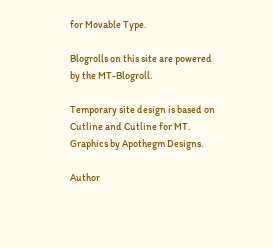for Movable Type.

Blogrolls on this site are powered by the MT-Blogroll.

Temporary site design is based on Cutline and Cutline for MT. Graphics by Apothegm Designs.

Author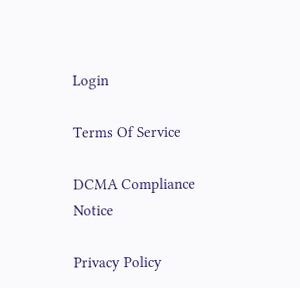Login

Terms Of Service

DCMA Compliance Notice

Privacy Policy